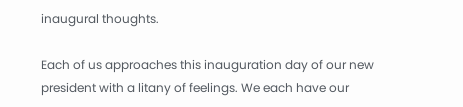inaugural thoughts.

Each of us approaches this inauguration day of our new president with a litany of feelings. We each have our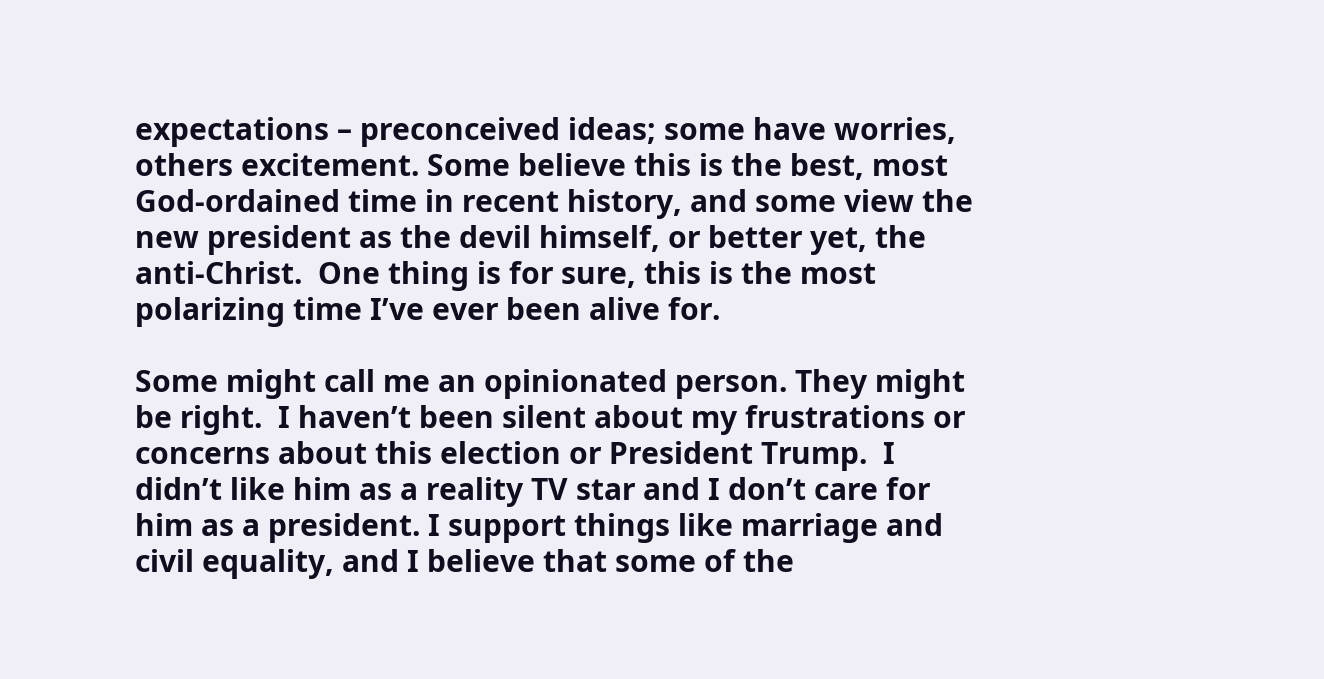expectations – preconceived ideas; some have worries, others excitement. Some believe this is the best, most God-ordained time in recent history, and some view the new president as the devil himself, or better yet, the anti-Christ.  One thing is for sure, this is the most polarizing time I’ve ever been alive for.

Some might call me an opinionated person. They might be right.  I haven’t been silent about my frustrations or concerns about this election or President Trump.  I didn’t like him as a reality TV star and I don’t care for him as a president. I support things like marriage and civil equality, and I believe that some of the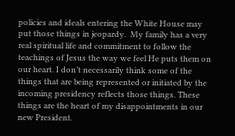policies and ideals entering the White House may put those things in jeopardy.  My family has a very real spiritual life and commitment to follow the teachings of Jesus the way we feel He puts them on our heart. I don’t necessarily think some of the things that are being represented or initiated by the incoming presidency reflects those things. These things are the heart of my disappointments in our new President.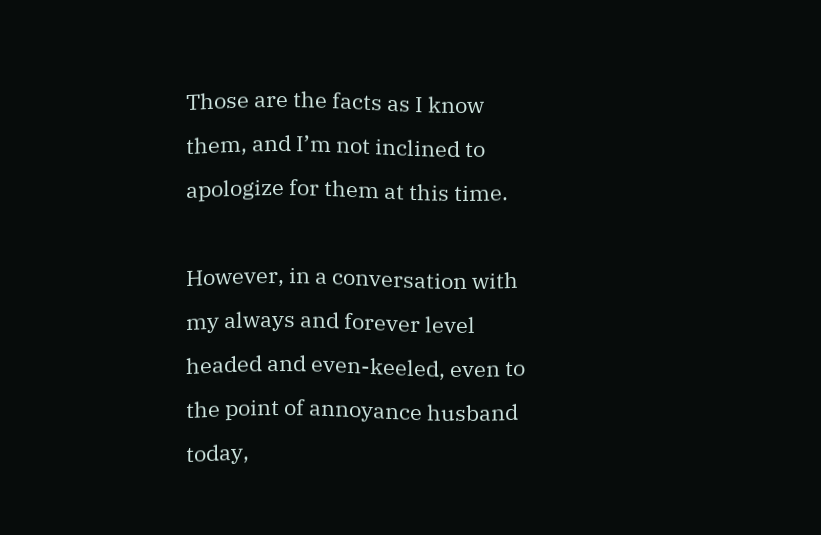Those are the facts as I know them, and I’m not inclined to apologize for them at this time.

However, in a conversation with my always and forever level headed and even-keeled, even to the point of annoyance husband today,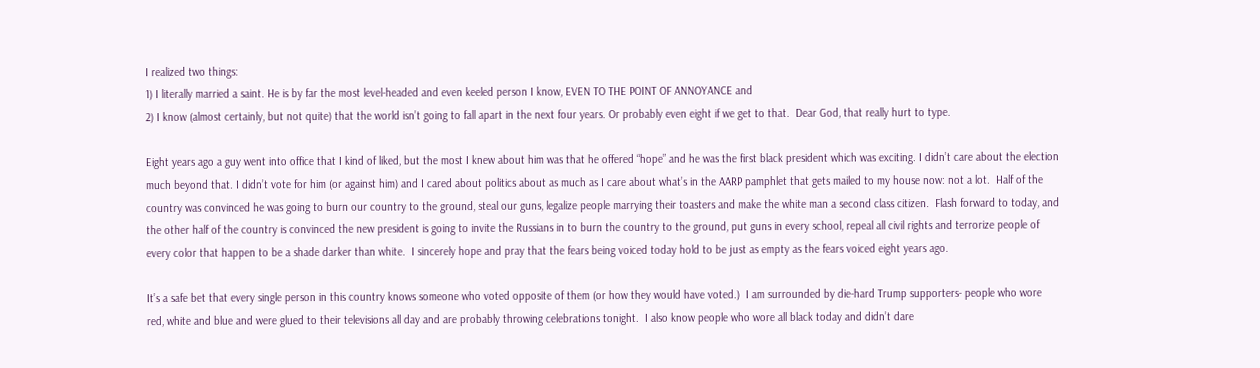I realized two things:
1) I literally married a saint. He is by far the most level-headed and even keeled person I know, EVEN TO THE POINT OF ANNOYANCE and
2) I know (almost certainly, but not quite) that the world isn’t going to fall apart in the next four years. Or probably even eight if we get to that.  Dear God, that really hurt to type.

Eight years ago a guy went into office that I kind of liked, but the most I knew about him was that he offered “hope” and he was the first black president which was exciting. I didn’t care about the election much beyond that. I didn’t vote for him (or against him) and I cared about politics about as much as I care about what’s in the AARP pamphlet that gets mailed to my house now: not a lot.  Half of the country was convinced he was going to burn our country to the ground, steal our guns, legalize people marrying their toasters and make the white man a second class citizen.  Flash forward to today, and the other half of the country is convinced the new president is going to invite the Russians in to burn the country to the ground, put guns in every school, repeal all civil rights and terrorize people of every color that happen to be a shade darker than white.  I sincerely hope and pray that the fears being voiced today hold to be just as empty as the fears voiced eight years ago.

It’s a safe bet that every single person in this country knows someone who voted opposite of them (or how they would have voted.)  I am surrounded by die-hard Trump supporters- people who wore red, white and blue and were glued to their televisions all day and are probably throwing celebrations tonight.  I also know people who wore all black today and didn’t dare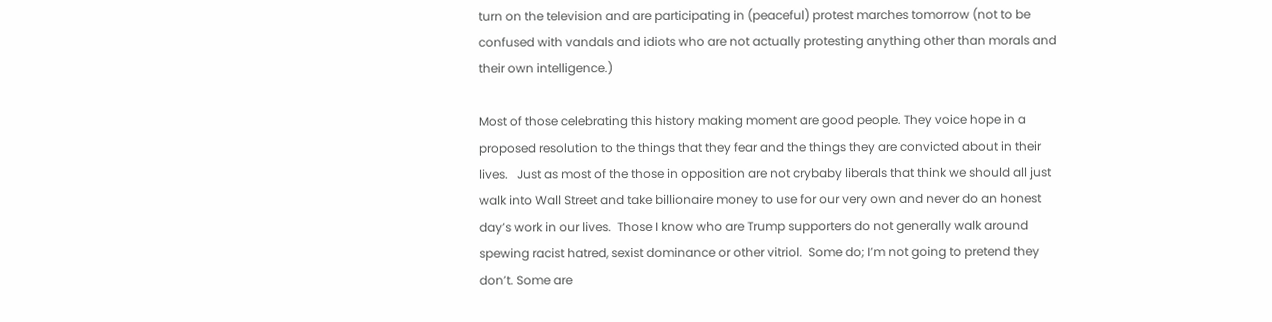turn on the television and are participating in (peaceful) protest marches tomorrow (not to be confused with vandals and idiots who are not actually protesting anything other than morals and their own intelligence.)

Most of those celebrating this history making moment are good people. They voice hope in a proposed resolution to the things that they fear and the things they are convicted about in their lives.   Just as most of the those in opposition are not crybaby liberals that think we should all just walk into Wall Street and take billionaire money to use for our very own and never do an honest day’s work in our lives.  Those I know who are Trump supporters do not generally walk around spewing racist hatred, sexist dominance or other vitriol.  Some do; I’m not going to pretend they don’t. Some are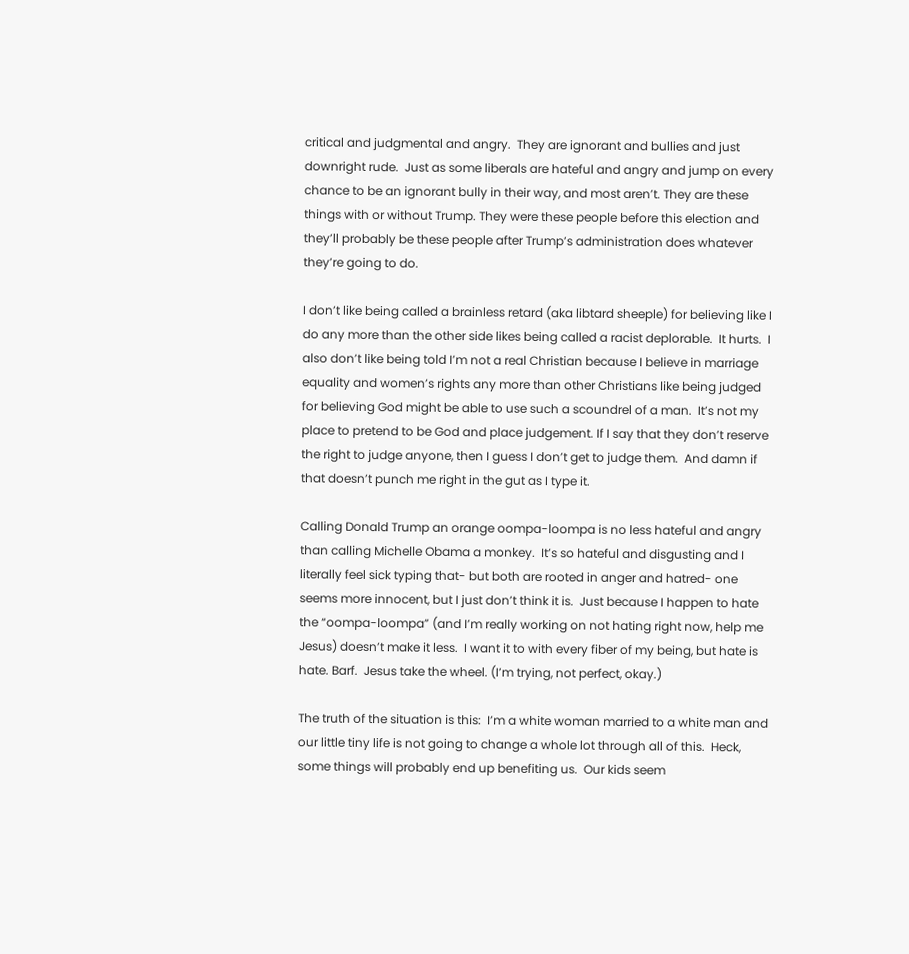critical and judgmental and angry.  They are ignorant and bullies and just downright rude.  Just as some liberals are hateful and angry and jump on every chance to be an ignorant bully in their way, and most aren’t. They are these things with or without Trump. They were these people before this election and they’ll probably be these people after Trump’s administration does whatever they’re going to do.

I don’t like being called a brainless retard (aka libtard sheeple) for believing like I do any more than the other side likes being called a racist deplorable.  It hurts.  I also don’t like being told I’m not a real Christian because I believe in marriage equality and women’s rights any more than other Christians like being judged for believing God might be able to use such a scoundrel of a man.  It’s not my place to pretend to be God and place judgement. If I say that they don’t reserve the right to judge anyone, then I guess I don’t get to judge them.  And damn if that doesn’t punch me right in the gut as I type it.

Calling Donald Trump an orange oompa-loompa is no less hateful and angry than calling Michelle Obama a monkey.  It’s so hateful and disgusting and I literally feel sick typing that- but both are rooted in anger and hatred- one seems more innocent, but I just don’t think it is.  Just because I happen to hate the “oompa-loompa” (and I’m really working on not hating right now, help me Jesus) doesn’t make it less.  I want it to with every fiber of my being, but hate is hate. Barf.  Jesus take the wheel. (I’m trying, not perfect, okay.)

The truth of the situation is this:  I’m a white woman married to a white man and our little tiny life is not going to change a whole lot through all of this.  Heck, some things will probably end up benefiting us.  Our kids seem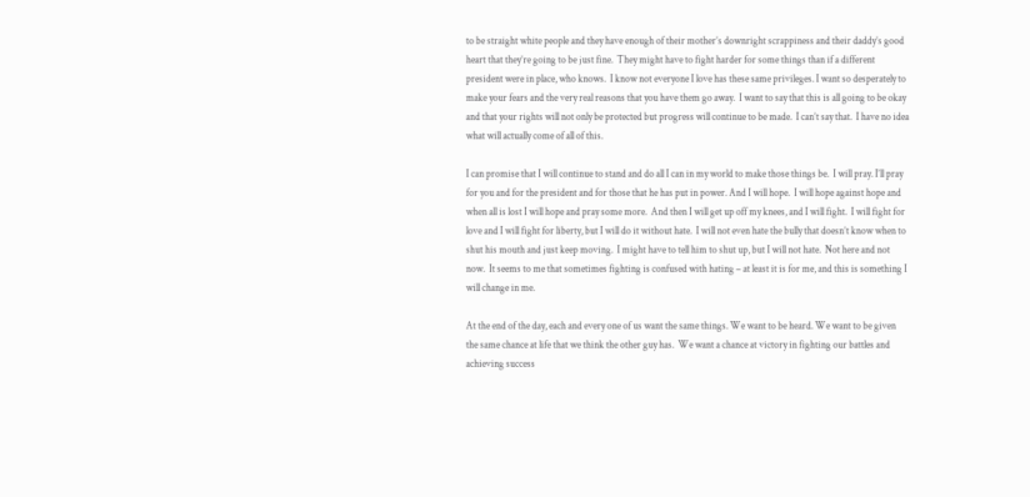to be straight white people and they have enough of their mother’s downright scrappiness and their daddy’s good heart that they’re going to be just fine.  They might have to fight harder for some things than if a different president were in place, who knows.  I know not everyone I love has these same privileges. I want so desperately to make your fears and the very real reasons that you have them go away.  I want to say that this is all going to be okay and that your rights will not only be protected but progress will continue to be made.  I can’t say that.  I have no idea what will actually come of all of this.

I can promise that I will continue to stand and do all I can in my world to make those things be.  I will pray. I’ll pray for you and for the president and for those that he has put in power. And I will hope.  I will hope against hope and when all is lost I will hope and pray some more.  And then I will get up off my knees, and I will fight.  I will fight for love and I will fight for liberty, but I will do it without hate.  I will not even hate the bully that doesn’t know when to shut his mouth and just keep moving.  I might have to tell him to shut up, but I will not hate.  Not here and not now.  It seems to me that sometimes fighting is confused with hating – at least it is for me, and this is something I will change in me.

At the end of the day, each and every one of us want the same things. We want to be heard. We want to be given the same chance at life that we think the other guy has.  We want a chance at victory in fighting our battles and achieving success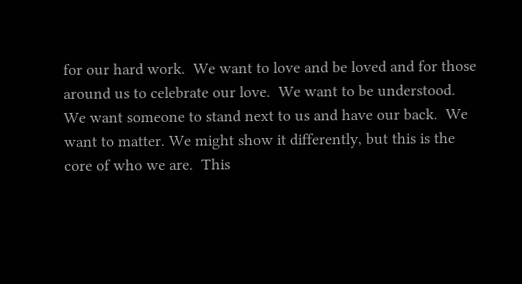for our hard work.  We want to love and be loved and for those around us to celebrate our love.  We want to be understood.  We want someone to stand next to us and have our back.  We want to matter. We might show it differently, but this is the core of who we are.  This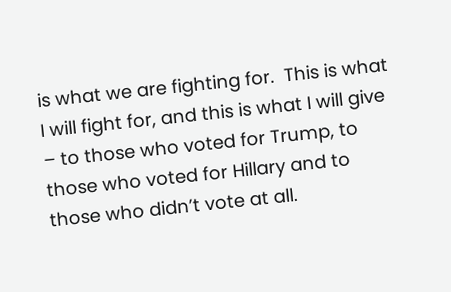is what we are fighting for.  This is what I will fight for, and this is what I will give – to those who voted for Trump, to those who voted for Hillary and to those who didn’t vote at all.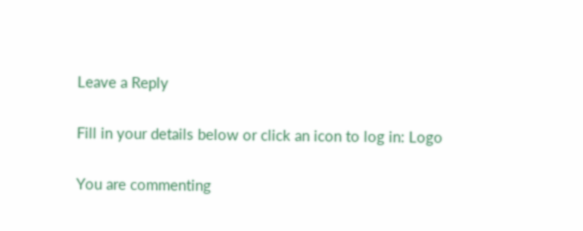Leave a Reply

Fill in your details below or click an icon to log in: Logo

You are commenting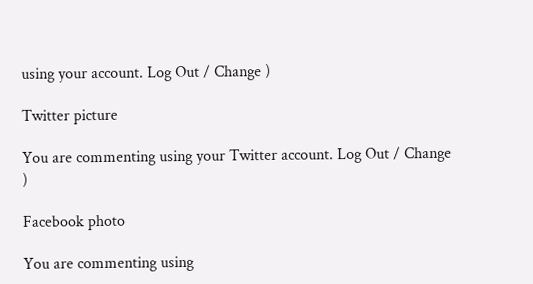using your account. Log Out / Change )

Twitter picture

You are commenting using your Twitter account. Log Out / Change )

Facebook photo

You are commenting using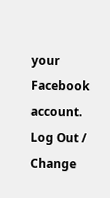your Facebook account. Log Out / Change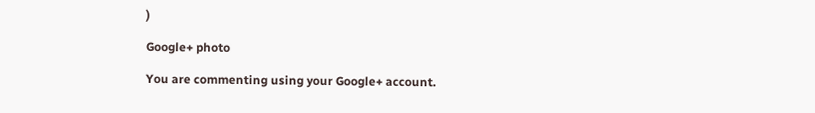)

Google+ photo

You are commenting using your Google+ account.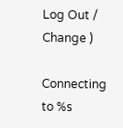Log Out / Change )

Connecting to %s